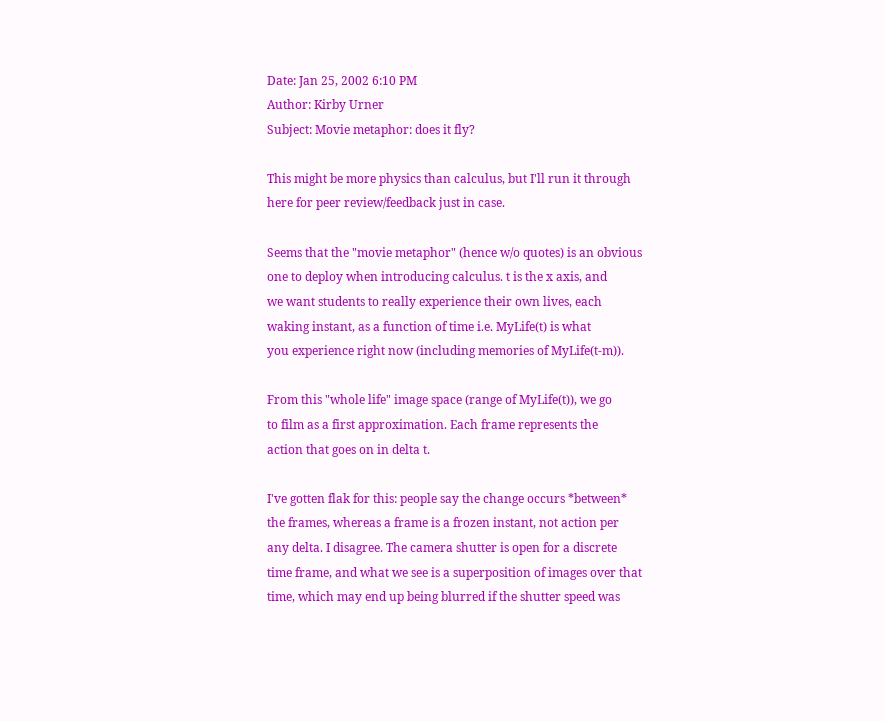Date: Jan 25, 2002 6:10 PM
Author: Kirby Urner
Subject: Movie metaphor: does it fly?

This might be more physics than calculus, but I'll run it through
here for peer review/feedback just in case.

Seems that the "movie metaphor" (hence w/o quotes) is an obvious
one to deploy when introducing calculus. t is the x axis, and
we want students to really experience their own lives, each
waking instant, as a function of time i.e. MyLife(t) is what
you experience right now (including memories of MyLife(t-m)).

From this "whole life" image space (range of MyLife(t)), we go
to film as a first approximation. Each frame represents the
action that goes on in delta t.

I've gotten flak for this: people say the change occurs *between*
the frames, whereas a frame is a frozen instant, not action per
any delta. I disagree. The camera shutter is open for a discrete
time frame, and what we see is a superposition of images over that
time, which may end up being blurred if the shutter speed was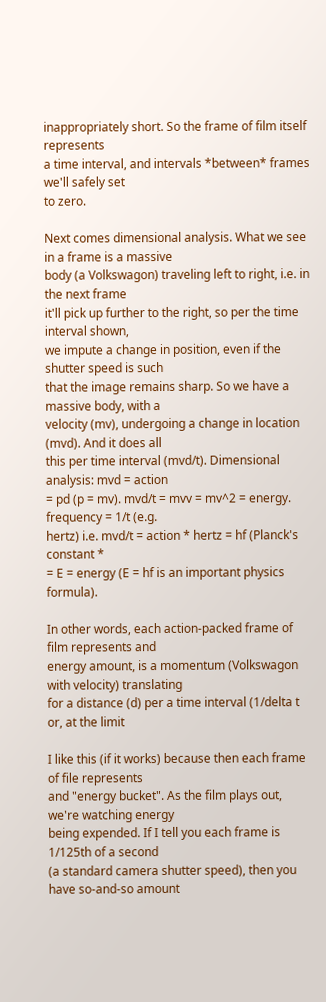inappropriately short. So the frame of film itself represents
a time interval, and intervals *between* frames we'll safely set
to zero.

Next comes dimensional analysis. What we see in a frame is a massive
body (a Volkswagon) traveling left to right, i.e. in the next frame
it'll pick up further to the right, so per the time interval shown,
we impute a change in position, even if the shutter speed is such
that the image remains sharp. So we have a massive body, with a
velocity (mv), undergoing a change in location (mvd). And it does all
this per time interval (mvd/t). Dimensional analysis: mvd = action
= pd (p = mv). mvd/t = mvv = mv^2 = energy. frequency = 1/t (e.g.
hertz) i.e. mvd/t = action * hertz = hf (Planck's constant *
= E = energy (E = hf is an important physics formula).

In other words, each action-packed frame of film represents and
energy amount, is a momentum (Volkswagon with velocity) translating
for a distance (d) per a time interval (1/delta t or, at the limit

I like this (if it works) because then each frame of file represents
and "energy bucket". As the film plays out, we're watching energy
being expended. If I tell you each frame is 1/125th of a second
(a standard camera shutter speed), then you have so-and-so amount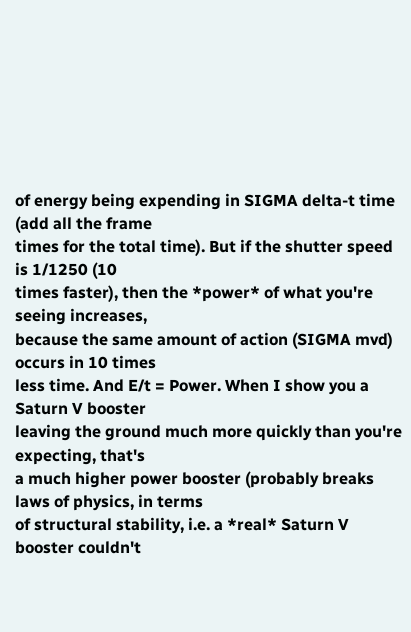of energy being expending in SIGMA delta-t time (add all the frame
times for the total time). But if the shutter speed is 1/1250 (10
times faster), then the *power* of what you're seeing increases,
because the same amount of action (SIGMA mvd) occurs in 10 times
less time. And E/t = Power. When I show you a Saturn V booster
leaving the ground much more quickly than you're expecting, that's
a much higher power booster (probably breaks laws of physics, in terms
of structural stability, i.e. a *real* Saturn V booster couldn't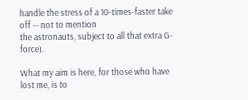handle the stress of a 10-times-faster take off -- not to mention
the astronauts, subject to all that extra G-force).

What my aim is here, for those who have lost me, is to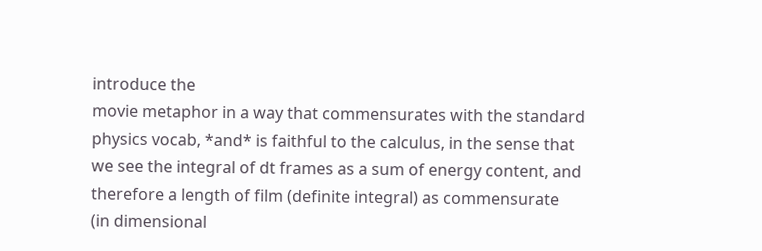introduce the
movie metaphor in a way that commensurates with the standard
physics vocab, *and* is faithful to the calculus, in the sense that
we see the integral of dt frames as a sum of energy content, and
therefore a length of film (definite integral) as commensurate
(in dimensional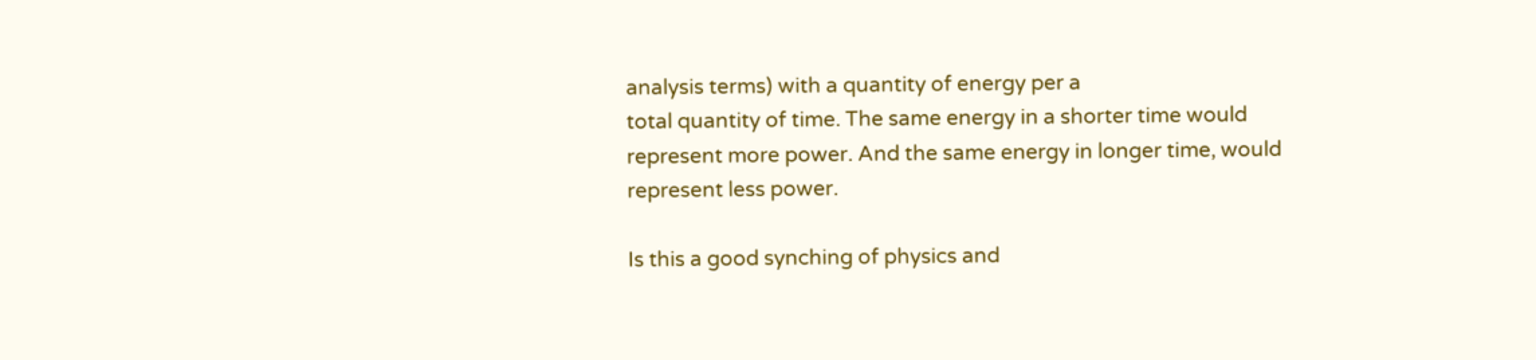analysis terms) with a quantity of energy per a
total quantity of time. The same energy in a shorter time would
represent more power. And the same energy in longer time, would
represent less power.

Is this a good synching of physics and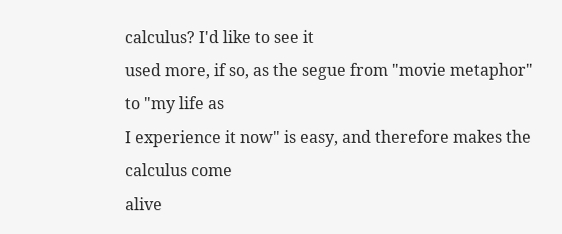calculus? I'd like to see it
used more, if so, as the segue from "movie metaphor" to "my life as
I experience it now" is easy, and therefore makes the calculus come
alive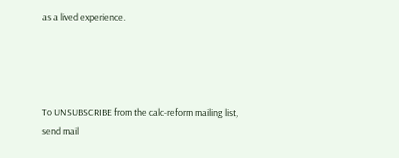as a lived experience.




To UNSUBSCRIBE from the calc-reform mailing list,
send mail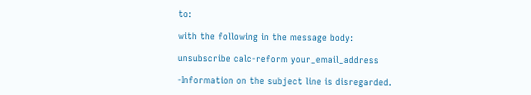to:

with the following in the message body:

unsubscribe calc-reform your_email_address

-Information on the subject line is disregarded.